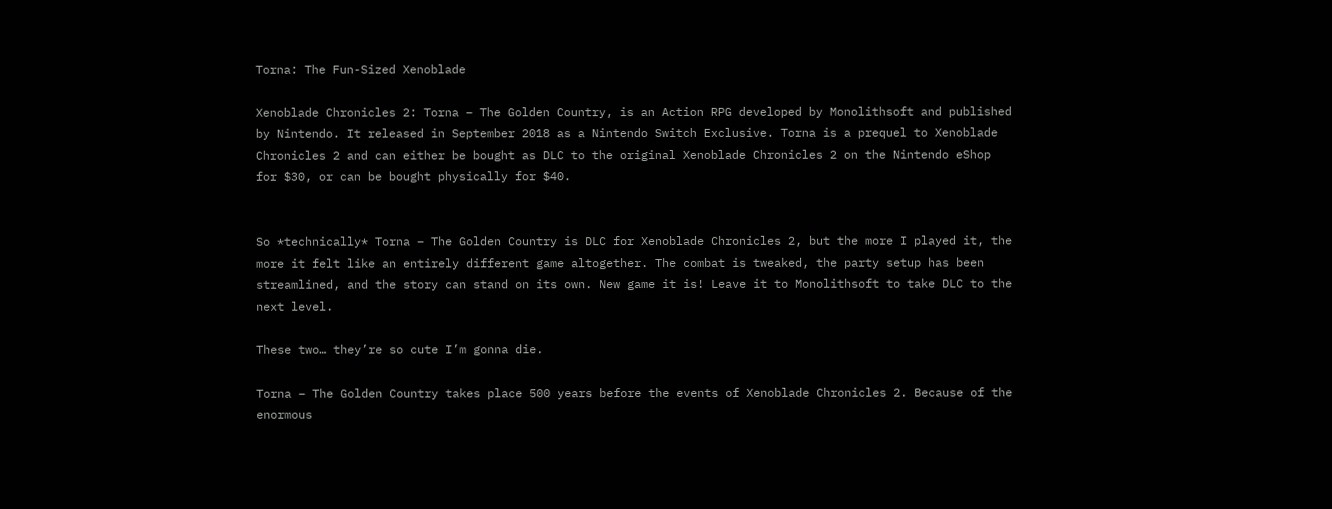Torna: The Fun-Sized Xenoblade

Xenoblade Chronicles 2: Torna – The Golden Country, is an Action RPG developed by Monolithsoft and published by Nintendo. It released in September 2018 as a Nintendo Switch Exclusive. Torna is a prequel to Xenoblade Chronicles 2 and can either be bought as DLC to the original Xenoblade Chronicles 2 on the Nintendo eShop for $30, or can be bought physically for $40.


So *technically* Torna – The Golden Country is DLC for Xenoblade Chronicles 2, but the more I played it, the more it felt like an entirely different game altogether. The combat is tweaked, the party setup has been streamlined, and the story can stand on its own. New game it is! Leave it to Monolithsoft to take DLC to the next level.

These two… they’re so cute I’m gonna die.

Torna – The Golden Country takes place 500 years before the events of Xenoblade Chronicles 2. Because of the enormous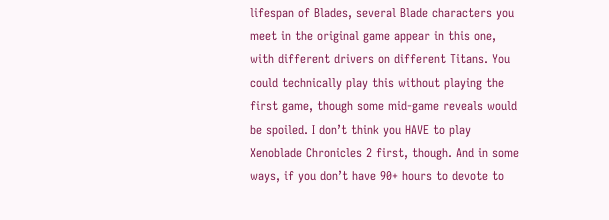lifespan of Blades, several Blade characters you meet in the original game appear in this one, with different drivers on different Titans. You could technically play this without playing the first game, though some mid-game reveals would be spoiled. I don’t think you HAVE to play Xenoblade Chronicles 2 first, though. And in some ways, if you don’t have 90+ hours to devote to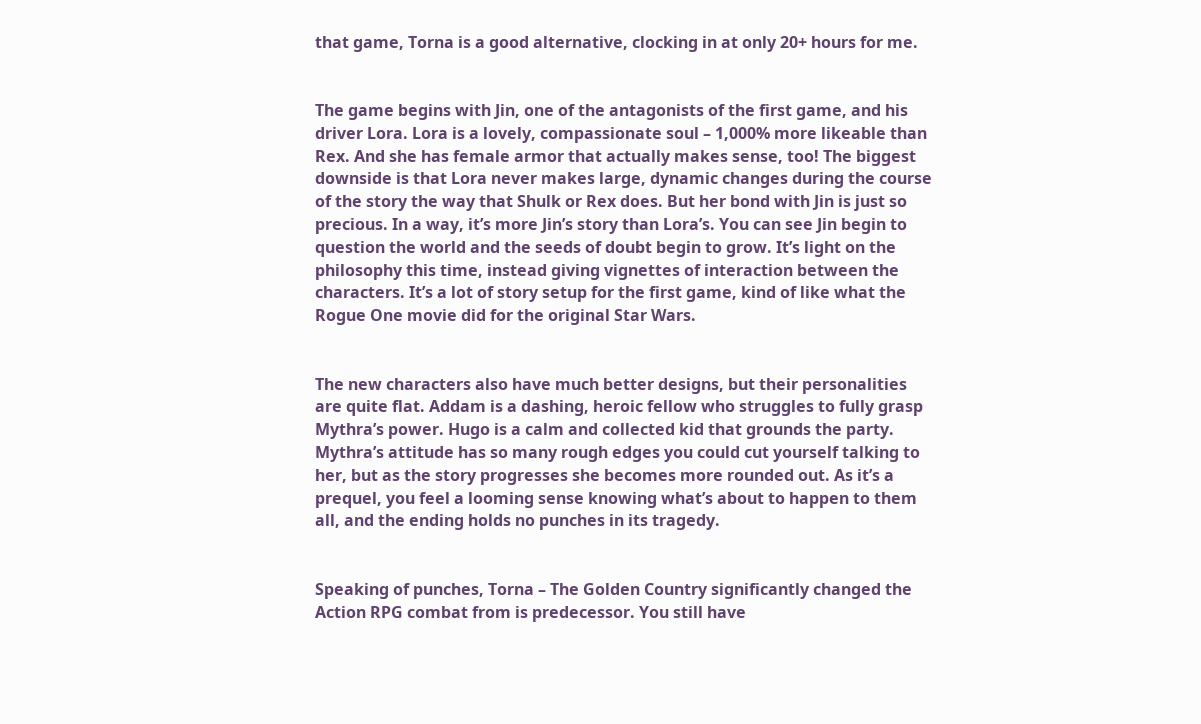that game, Torna is a good alternative, clocking in at only 20+ hours for me.


The game begins with Jin, one of the antagonists of the first game, and his driver Lora. Lora is a lovely, compassionate soul – 1,000% more likeable than Rex. And she has female armor that actually makes sense, too! The biggest downside is that Lora never makes large, dynamic changes during the course of the story the way that Shulk or Rex does. But her bond with Jin is just so precious. In a way, it’s more Jin’s story than Lora’s. You can see Jin begin to question the world and the seeds of doubt begin to grow. It’s light on the philosophy this time, instead giving vignettes of interaction between the characters. It’s a lot of story setup for the first game, kind of like what the Rogue One movie did for the original Star Wars.


The new characters also have much better designs, but their personalities are quite flat. Addam is a dashing, heroic fellow who struggles to fully grasp Mythra’s power. Hugo is a calm and collected kid that grounds the party. Mythra’s attitude has so many rough edges you could cut yourself talking to her, but as the story progresses she becomes more rounded out. As it’s a prequel, you feel a looming sense knowing what’s about to happen to them all, and the ending holds no punches in its tragedy.


Speaking of punches, Torna – The Golden Country significantly changed the Action RPG combat from is predecessor. You still have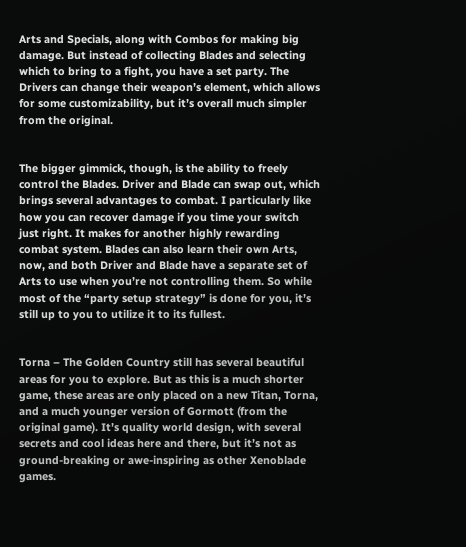Arts and Specials, along with Combos for making big damage. But instead of collecting Blades and selecting which to bring to a fight, you have a set party. The Drivers can change their weapon’s element, which allows for some customizability, but it’s overall much simpler from the original.


The bigger gimmick, though, is the ability to freely control the Blades. Driver and Blade can swap out, which brings several advantages to combat. I particularly like how you can recover damage if you time your switch just right. It makes for another highly rewarding combat system. Blades can also learn their own Arts, now, and both Driver and Blade have a separate set of Arts to use when you’re not controlling them. So while most of the “party setup strategy” is done for you, it’s still up to you to utilize it to its fullest.


Torna – The Golden Country still has several beautiful areas for you to explore. But as this is a much shorter game, these areas are only placed on a new Titan, Torna, and a much younger version of Gormott (from the original game). It’s quality world design, with several secrets and cool ideas here and there, but it’s not as ground-breaking or awe-inspiring as other Xenoblade games.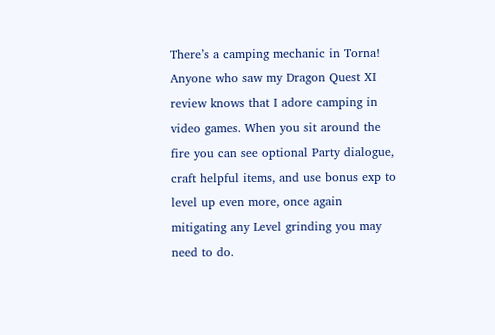There’s a camping mechanic in Torna! Anyone who saw my Dragon Quest XI review knows that I adore camping in video games. When you sit around the fire you can see optional Party dialogue, craft helpful items, and use bonus exp to level up even more, once again mitigating any Level grinding you may need to do.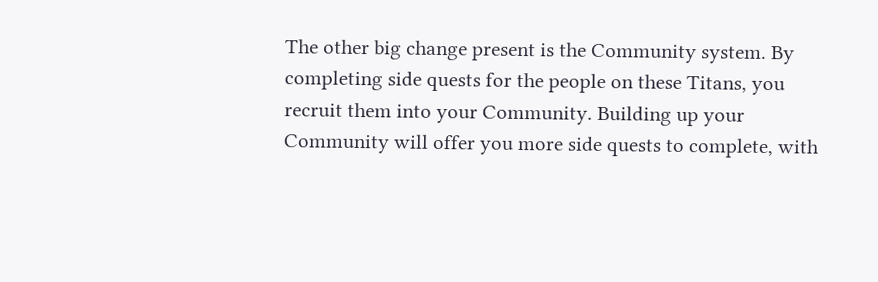The other big change present is the Community system. By completing side quests for the people on these Titans, you recruit them into your Community. Building up your Community will offer you more side quests to complete, with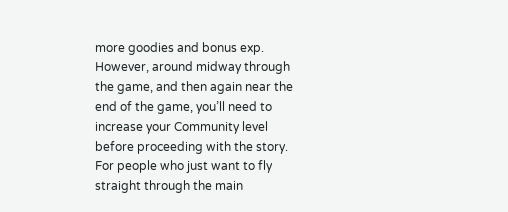more goodies and bonus exp. However, around midway through the game, and then again near the end of the game, you’ll need to increase your Community level before proceeding with the story. For people who just want to fly straight through the main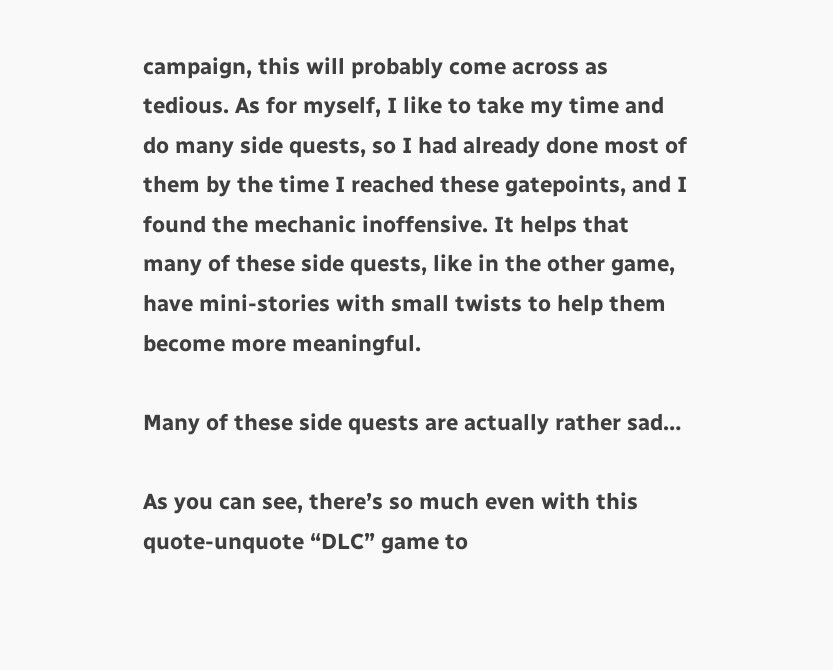campaign, this will probably come across as tedious. As for myself, I like to take my time and do many side quests, so I had already done most of them by the time I reached these gatepoints, and I found the mechanic inoffensive. It helps that many of these side quests, like in the other game, have mini-stories with small twists to help them become more meaningful.

Many of these side quests are actually rather sad…

As you can see, there’s so much even with this quote-unquote “DLC” game to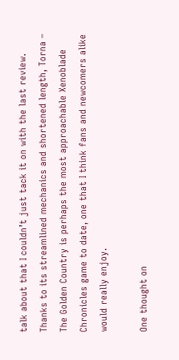talk about that I couldn’t just tack it on with the last review. Thanks to its streamlined mechanics and shortened length, Torna – The Golden Country is perhaps the most approachable Xenoblade Chronicles game to date, one that I think fans and newcomers alike would really enjoy.

One thought on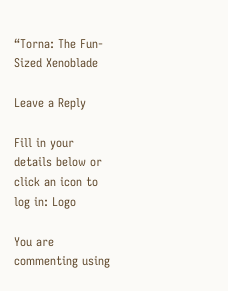“Torna: The Fun-Sized Xenoblade

Leave a Reply

Fill in your details below or click an icon to log in: Logo

You are commenting using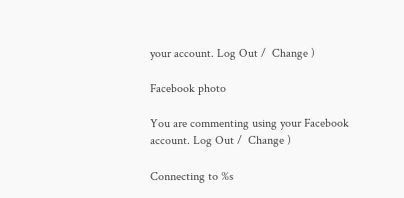your account. Log Out /  Change )

Facebook photo

You are commenting using your Facebook account. Log Out /  Change )

Connecting to %s